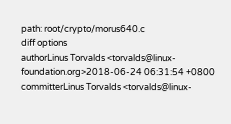path: root/crypto/morus640.c
diff options
authorLinus Torvalds <torvalds@linux-foundation.org>2018-06-24 06:31:54 +0800
committerLinus Torvalds <torvalds@linux-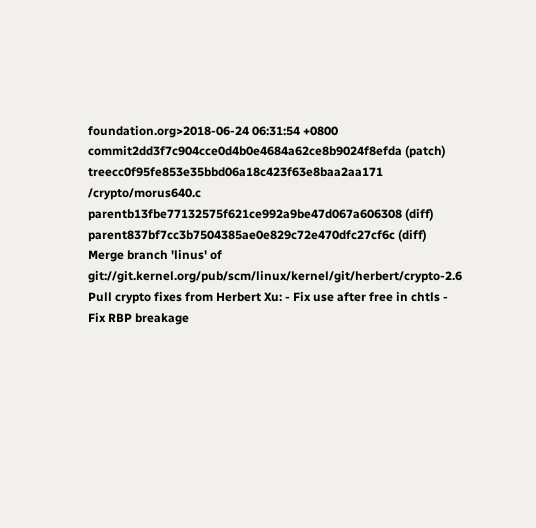foundation.org>2018-06-24 06:31:54 +0800
commit2dd3f7c904cce0d4b0e4684a62ce8b9024f8efda (patch)
treecc0f95fe853e35bbd06a18c423f63e8baa2aa171 /crypto/morus640.c
parentb13fbe77132575f621ce992a9be47d067a606308 (diff)
parent837bf7cc3b7504385ae0e829c72e470dfc27cf6c (diff)
Merge branch 'linus' of git://git.kernel.org/pub/scm/linux/kernel/git/herbert/crypto-2.6
Pull crypto fixes from Herbert Xu: - Fix use after free in chtls - Fix RBP breakage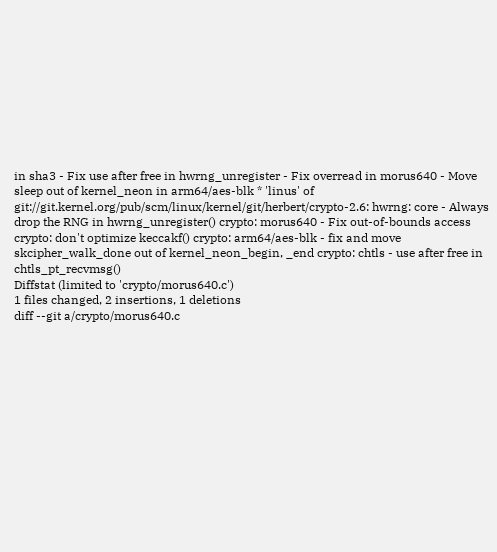in sha3 - Fix use after free in hwrng_unregister - Fix overread in morus640 - Move sleep out of kernel_neon in arm64/aes-blk * 'linus' of git://git.kernel.org/pub/scm/linux/kernel/git/herbert/crypto-2.6: hwrng: core - Always drop the RNG in hwrng_unregister() crypto: morus640 - Fix out-of-bounds access crypto: don't optimize keccakf() crypto: arm64/aes-blk - fix and move skcipher_walk_done out of kernel_neon_begin, _end crypto: chtls - use after free in chtls_pt_recvmsg()
Diffstat (limited to 'crypto/morus640.c')
1 files changed, 2 insertions, 1 deletions
diff --git a/crypto/morus640.c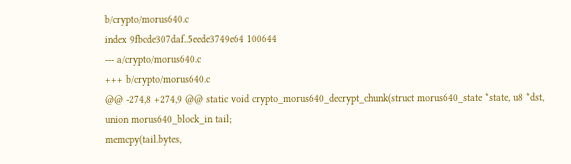b/crypto/morus640.c
index 9fbcde307daf..5eede3749e64 100644
--- a/crypto/morus640.c
+++ b/crypto/morus640.c
@@ -274,8 +274,9 @@ static void crypto_morus640_decrypt_chunk(struct morus640_state *state, u8 *dst,
union morus640_block_in tail;
memcpy(tail.bytes,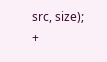src, size);
+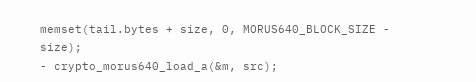memset(tail.bytes + size, 0, MORUS640_BLOCK_SIZE - size);
- crypto_morus640_load_a(&m, src);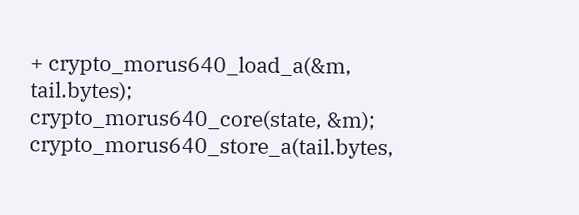+ crypto_morus640_load_a(&m, tail.bytes);
crypto_morus640_core(state, &m);
crypto_morus640_store_a(tail.bytes,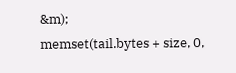&m);
memset(tail.bytes + size, 0,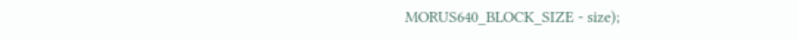MORUS640_BLOCK_SIZE - size);